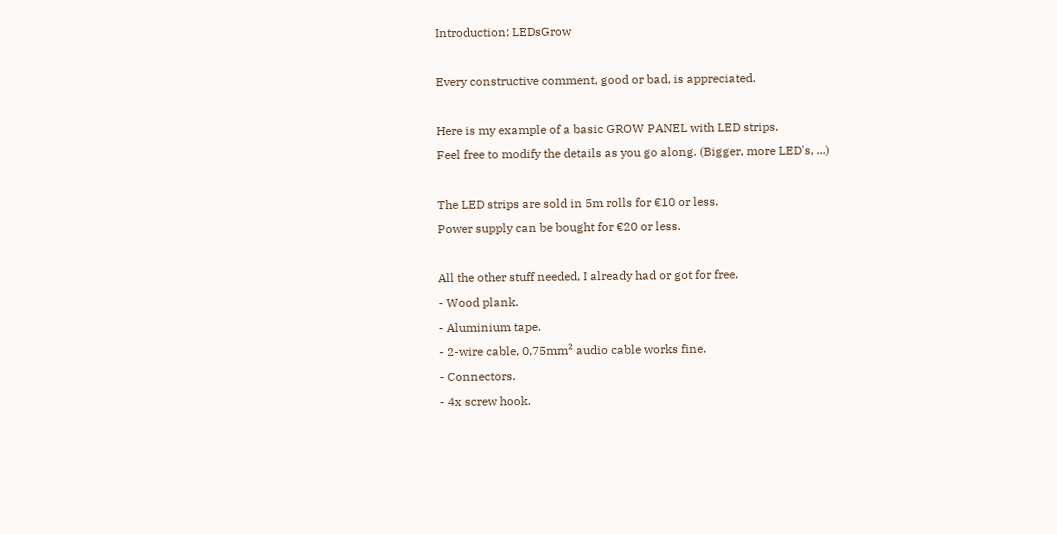Introduction: LEDsGrow

Every constructive comment, good or bad, is appreciated.

Here is my example of a basic GROW PANEL with LED strips.
Feel free to modify the details as you go along. (Bigger, more LED's, ...)

The LED strips are sold in 5m rolls for €10 or less.
Power supply can be bought for €20 or less.

All the other stuff needed, I already had or got for free.
- Wood plank.
- Aluminium tape.
- 2-wire cable, 0,75mm² audio cable works fine.
- Connectors.
- 4x screw hook.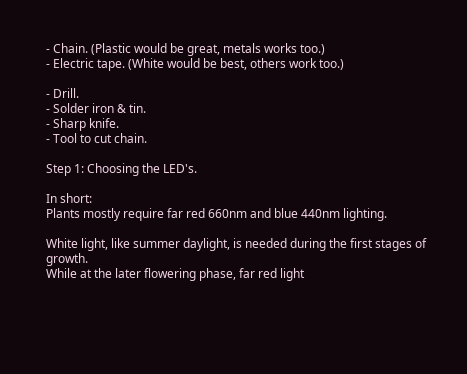- Chain. (Plastic would be great, metals works too.)
- Electric tape. (White would be best, others work too.)

- Drill.
- Solder iron & tin.
- Sharp knife.
- Tool to cut chain.

Step 1: Choosing the LED's.

In short:
Plants mostly require far red 660nm and blue 440nm lighting.

White light, like summer daylight, is needed during the first stages of growth.
While at the later flowering phase, far red light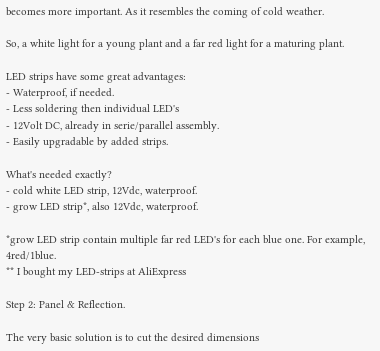becomes more important. As it resembles the coming of cold weather.

So, a white light for a young plant and a far red light for a maturing plant.

LED strips have some great advantages:
- Waterproof, if needed.
- Less soldering then individual LED's
- 12Volt DC, already in serie/parallel assembly.
- Easily upgradable by added strips.

What's needed exactly?
- cold white LED strip, 12Vdc, waterproof.
- grow LED strip*, also 12Vdc, waterproof.

*grow LED strip contain multiple far red LED's for each blue one. For example, 4red/1blue.
** I bought my LED-strips at AliExpress

Step 2: Panel & Reflection.

The very basic solution is to cut the desired dimensions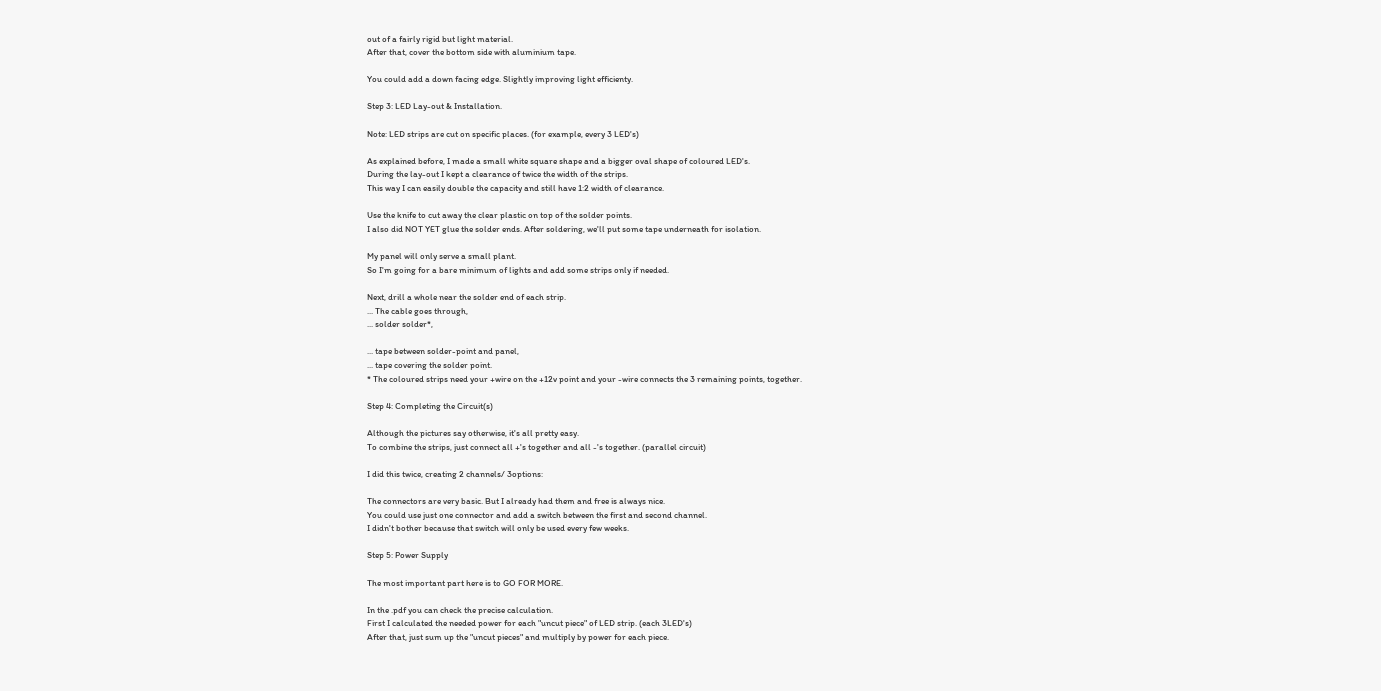out of a fairly rigid but light material.
After that, cover the bottom side with aluminium tape.

You could add a down facing edge. Slightly improving light efficienty.

Step 3: LED Lay-out & Installation.

Note: LED strips are cut on specific places. (for example, every 3 LED's)

As explained before, I made a small white square shape and a bigger oval shape of coloured LED's.
During the lay-out I kept a clearance of twice the width of the strips.
This way I can easily double the capacity and still have 1:2 width of clearance.

Use the knife to cut away the clear plastic on top of the solder points.
I also did NOT YET glue the solder ends. After soldering, we'll put some tape underneath for isolation.

My panel will only serve a small plant.
So I'm going for a bare minimum of lights and add some strips only if needed.

Next, drill a whole near the solder end of each strip.
... The cable goes through,
... solder solder*,

... tape between solder-point and panel,
... tape covering the solder point.
* The coloured strips need your +wire on the +12v point and your -wire connects the 3 remaining points, together.

Step 4: Completing the Circuit(s)

Although the pictures say otherwise, it's all pretty easy.
To combine the strips, just connect all +'s together and all -'s together. (parallel circuit)

I did this twice, creating 2 channels/ 3options:

The connectors are very basic. But I already had them and free is always nice.
You could use just one connector and add a switch between the first and second channel.
I didn't bother because that switch will only be used every few weeks.

Step 5: Power Supply

The most important part here is to GO FOR MORE.

In the .pdf you can check the precise calculation.
First I calculated the needed power for each "uncut piece" of LED strip. (each 3LED's)
After that, just sum up the "uncut pieces" and multiply by power for each piece.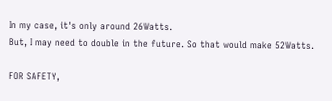In my case, it's only around 26Watts.
But, I may need to double in the future. So that would make 52Watts.

FOR SAFETY,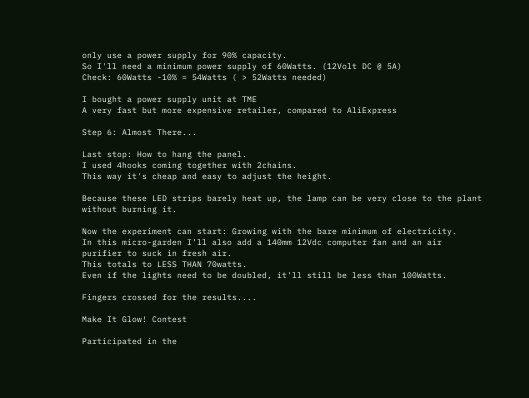only use a power supply for 90% capacity.
So I'll need a minimum power supply of 60Watts. (12Volt DC @ 5A)
Check: 60Watts -10% = 54Watts ( > 52Watts needed)

I bought a power supply unit at TME
A very fast but more expensive retailer, compared to AliExpress

Step 6: Almost There...

Last stop: How to hang the panel.
I used 4hooks coming together with 2chains.
This way it's cheap and easy to adjust the height.

Because these LED strips barely heat up, the lamp can be very close to the plant without burning it.

Now the experiment can start: Growing with the bare minimum of electricity.
In this micro-garden I'll also add a 140mm 12Vdc computer fan and an air purifier to suck in fresh air.
This totals to LESS THAN 70watts.
Even if the lights need to be doubled, it'll still be less than 100Watts.

Fingers crossed for the results....

Make It Glow! Contest

Participated in the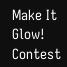Make It Glow! Contest